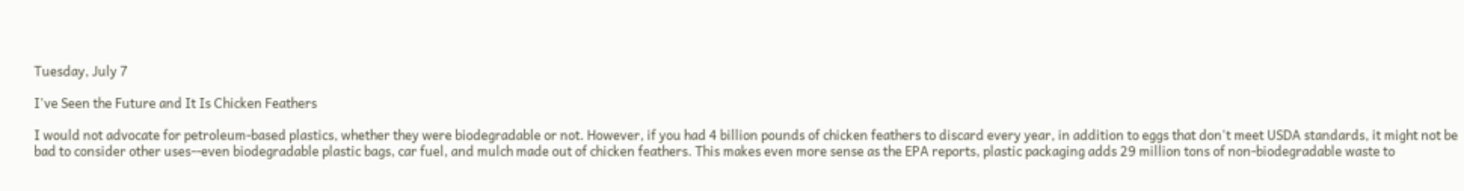Tuesday, July 7

I've Seen the Future and It Is Chicken Feathers

I would not advocate for petroleum-based plastics, whether they were biodegradable or not. However, if you had 4 billion pounds of chicken feathers to discard every year, in addition to eggs that don't meet USDA standards, it might not be bad to consider other uses--even biodegradable plastic bags, car fuel, and mulch made out of chicken feathers. This makes even more sense as the EPA reports, plastic packaging adds 29 million tons of non-biodegradable waste to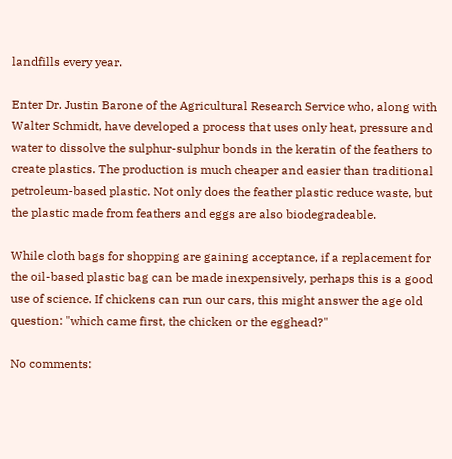landfills every year.

Enter Dr. Justin Barone of the Agricultural Research Service who, along with Walter Schmidt, have developed a process that uses only heat, pressure and water to dissolve the sulphur-sulphur bonds in the keratin of the feathers to create plastics. The production is much cheaper and easier than traditional petroleum-based plastic. Not only does the feather plastic reduce waste, but the plastic made from feathers and eggs are also biodegradeable.

While cloth bags for shopping are gaining acceptance, if a replacement for the oil-based plastic bag can be made inexpensively, perhaps this is a good use of science. If chickens can run our cars, this might answer the age old question: "which came first, the chicken or the egghead?"

No comments: